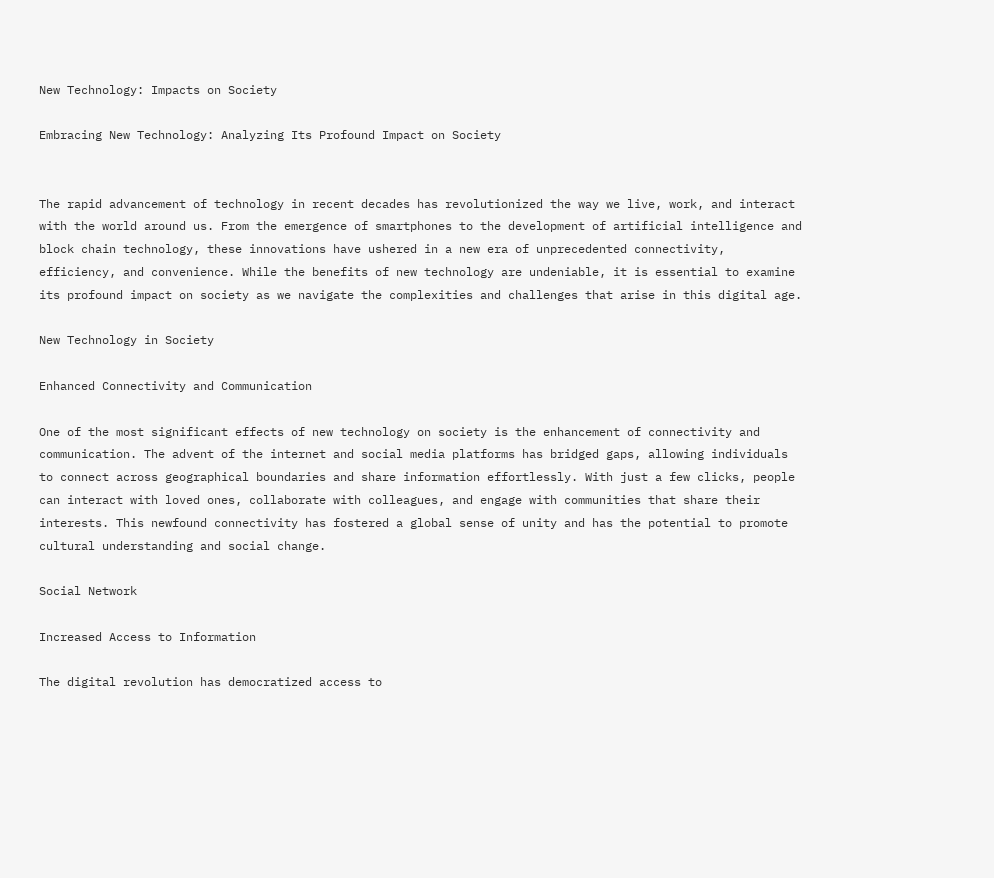New Technology: Impacts on Society

Embracing New Technology: Analyzing Its Profound Impact on Society


The rapid advancement of technology in recent decades has revolutionized the way we live, work, and interact with the world around us. From the emergence of smartphones to the development of artificial intelligence and block chain technology, these innovations have ushered in a new era of unprecedented connectivity, efficiency, and convenience. While the benefits of new technology are undeniable, it is essential to examine its profound impact on society as we navigate the complexities and challenges that arise in this digital age.

New Technology in Society

Enhanced Connectivity and Communication

One of the most significant effects of new technology on society is the enhancement of connectivity and communication. The advent of the internet and social media platforms has bridged gaps, allowing individuals to connect across geographical boundaries and share information effortlessly. With just a few clicks, people can interact with loved ones, collaborate with colleagues, and engage with communities that share their interests. This newfound connectivity has fostered a global sense of unity and has the potential to promote cultural understanding and social change.

Social Network

Increased Access to Information

The digital revolution has democratized access to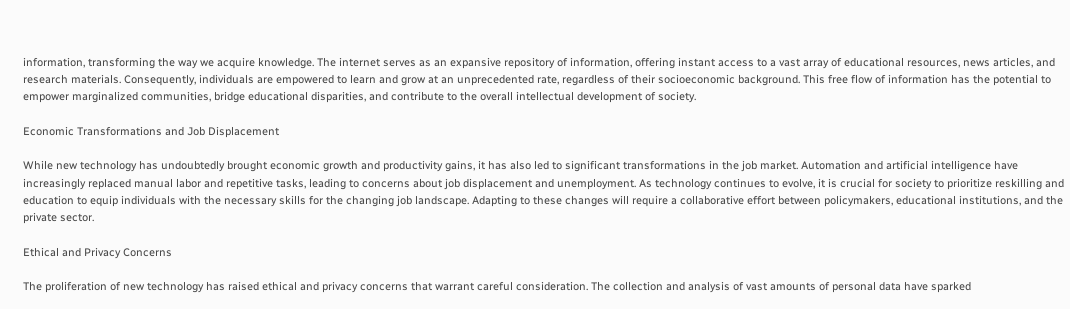information, transforming the way we acquire knowledge. The internet serves as an expansive repository of information, offering instant access to a vast array of educational resources, news articles, and research materials. Consequently, individuals are empowered to learn and grow at an unprecedented rate, regardless of their socioeconomic background. This free flow of information has the potential to empower marginalized communities, bridge educational disparities, and contribute to the overall intellectual development of society.

Economic Transformations and Job Displacement

While new technology has undoubtedly brought economic growth and productivity gains, it has also led to significant transformations in the job market. Automation and artificial intelligence have increasingly replaced manual labor and repetitive tasks, leading to concerns about job displacement and unemployment. As technology continues to evolve, it is crucial for society to prioritize reskilling and education to equip individuals with the necessary skills for the changing job landscape. Adapting to these changes will require a collaborative effort between policymakers, educational institutions, and the private sector.

Ethical and Privacy Concerns

The proliferation of new technology has raised ethical and privacy concerns that warrant careful consideration. The collection and analysis of vast amounts of personal data have sparked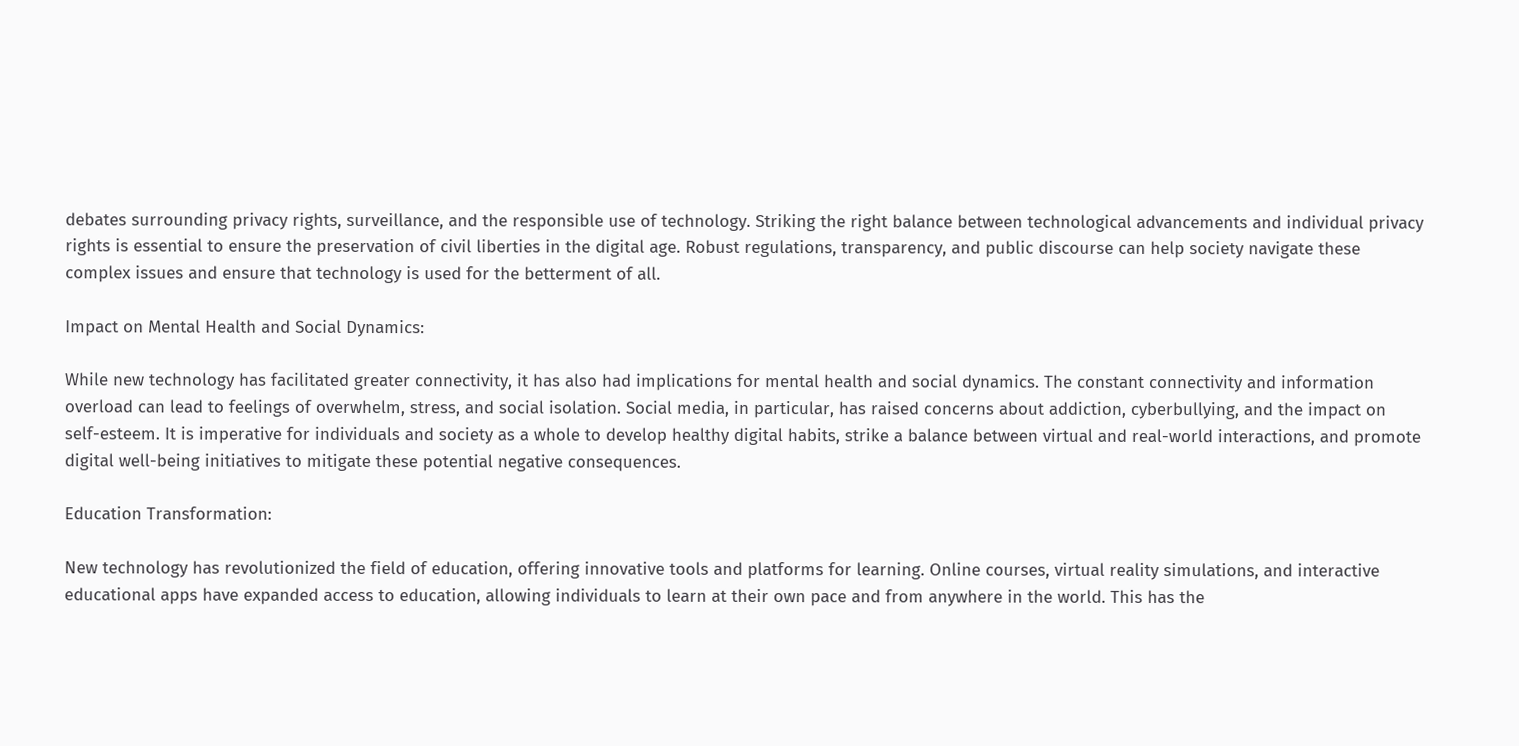debates surrounding privacy rights, surveillance, and the responsible use of technology. Striking the right balance between technological advancements and individual privacy rights is essential to ensure the preservation of civil liberties in the digital age. Robust regulations, transparency, and public discourse can help society navigate these complex issues and ensure that technology is used for the betterment of all.

Impact on Mental Health and Social Dynamics:

While new technology has facilitated greater connectivity, it has also had implications for mental health and social dynamics. The constant connectivity and information overload can lead to feelings of overwhelm, stress, and social isolation. Social media, in particular, has raised concerns about addiction, cyberbullying, and the impact on self-esteem. It is imperative for individuals and society as a whole to develop healthy digital habits, strike a balance between virtual and real-world interactions, and promote digital well-being initiatives to mitigate these potential negative consequences.

Education Transformation:

New technology has revolutionized the field of education, offering innovative tools and platforms for learning. Online courses, virtual reality simulations, and interactive educational apps have expanded access to education, allowing individuals to learn at their own pace and from anywhere in the world. This has the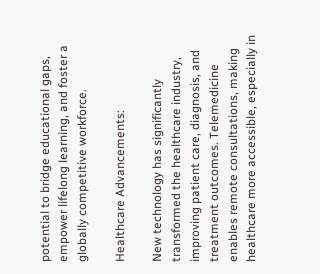potential to bridge educational gaps, empower lifelong learning, and foster a globally competitive workforce.

Healthcare Advancements:

New technology has significantly transformed the healthcare industry, improving patient care, diagnosis, and treatment outcomes. Telemedicine enables remote consultations, making healthcare more accessible, especially in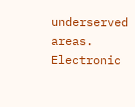underserved areas. Electronic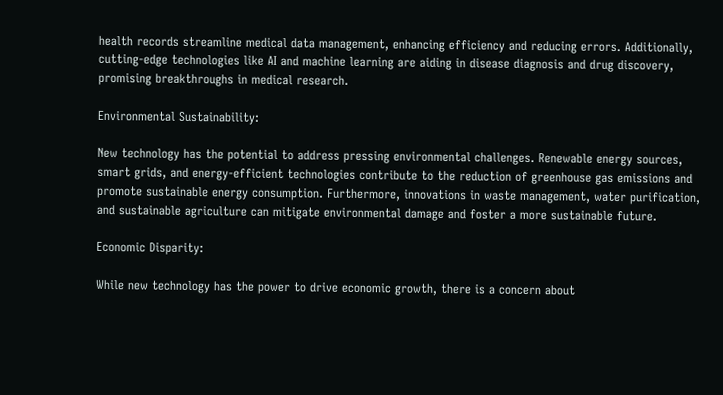health records streamline medical data management, enhancing efficiency and reducing errors. Additionally, cutting-edge technologies like AI and machine learning are aiding in disease diagnosis and drug discovery, promising breakthroughs in medical research.

Environmental Sustainability:

New technology has the potential to address pressing environmental challenges. Renewable energy sources, smart grids, and energy-efficient technologies contribute to the reduction of greenhouse gas emissions and promote sustainable energy consumption. Furthermore, innovations in waste management, water purification, and sustainable agriculture can mitigate environmental damage and foster a more sustainable future.

Economic Disparity:

While new technology has the power to drive economic growth, there is a concern about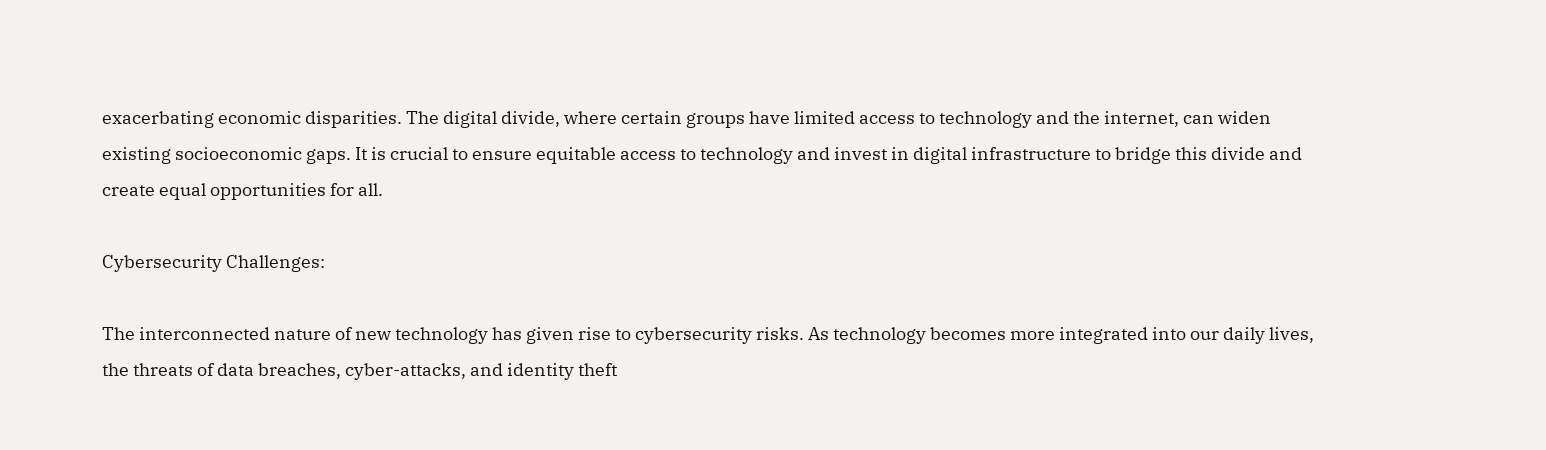exacerbating economic disparities. The digital divide, where certain groups have limited access to technology and the internet, can widen existing socioeconomic gaps. It is crucial to ensure equitable access to technology and invest in digital infrastructure to bridge this divide and create equal opportunities for all.

Cybersecurity Challenges:

The interconnected nature of new technology has given rise to cybersecurity risks. As technology becomes more integrated into our daily lives, the threats of data breaches, cyber-attacks, and identity theft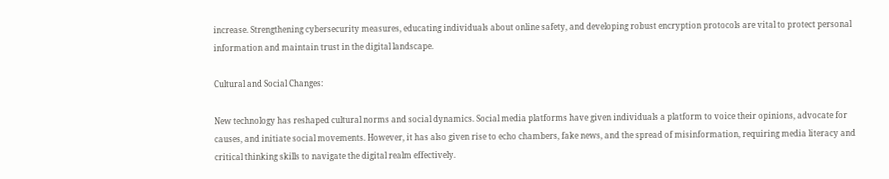increase. Strengthening cybersecurity measures, educating individuals about online safety, and developing robust encryption protocols are vital to protect personal information and maintain trust in the digital landscape.

Cultural and Social Changes:

New technology has reshaped cultural norms and social dynamics. Social media platforms have given individuals a platform to voice their opinions, advocate for causes, and initiate social movements. However, it has also given rise to echo chambers, fake news, and the spread of misinformation, requiring media literacy and critical thinking skills to navigate the digital realm effectively.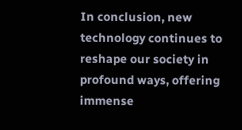In conclusion, new technology continues to reshape our society in profound ways, offering immense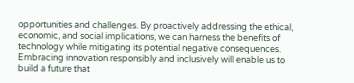opportunities and challenges. By proactively addressing the ethical, economic, and social implications, we can harness the benefits of technology while mitigating its potential negative consequences. Embracing innovation responsibly and inclusively will enable us to build a future that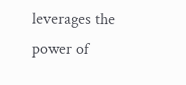leverages the power of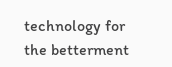technology for the betterment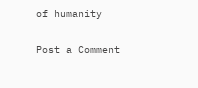of humanity

Post a Comment